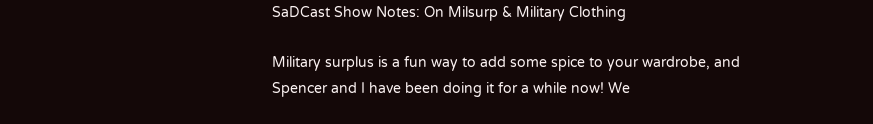SaDCast Show Notes: On Milsurp & Military Clothing

Military surplus is a fun way to add some spice to your wardrobe, and Spencer and I have been doing it for a while now! We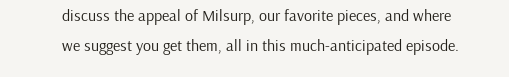discuss the appeal of Milsurp, our favorite pieces, and where we suggest you get them, all in this much-anticipated episode.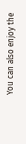You can also enjoy the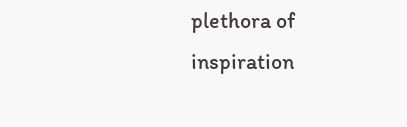plethora of inspiration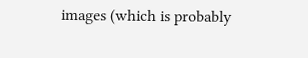images (which is probably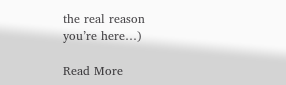the real reason you’re here…)

Read More